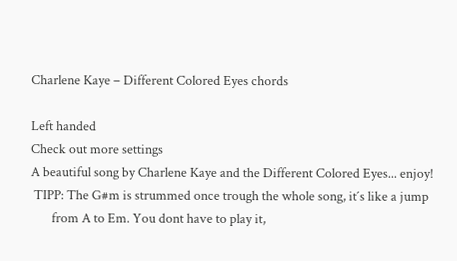Charlene Kaye – Different Colored Eyes chords

Left handed
Check out more settings
A beautiful song by Charlene Kaye and the Different Colored Eyes... enjoy!
 TIPP: The G#m is strummed once trough the whole song, it´s like a jump
       from A to Em. You dont have to play it,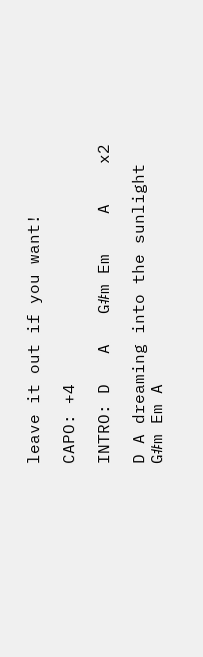leave it out if you want!

CAPO: +4

INTRO: D   A   G#m Em    A    x2

D A dreaming into the sunlight
G#m Em A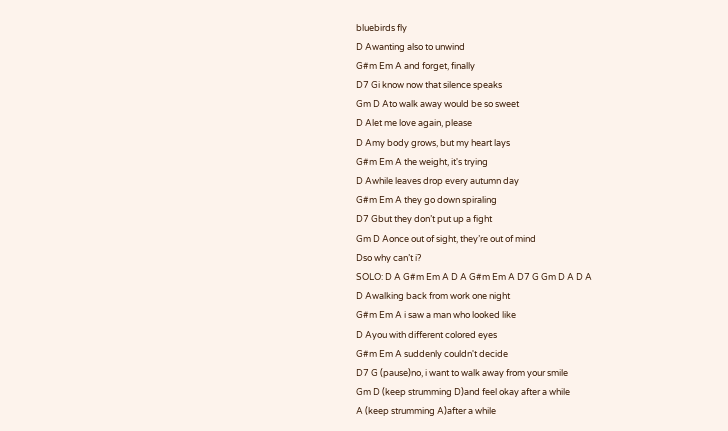bluebirds fly
D Awanting also to unwind
G#m Em A and forget, finally
D7 Gi know now that silence speaks
Gm D Ato walk away would be so sweet
D Alet me love again, please
D Amy body grows, but my heart lays
G#m Em A the weight, it's trying
D Awhile leaves drop every autumn day
G#m Em A they go down spiraling
D7 Gbut they don’t put up a fight
Gm D Aonce out of sight, they’re out of mind
Dso why can’t i?
SOLO: D A G#m Em A D A G#m Em A D7 G Gm D A D A
D Awalking back from work one night
G#m Em A i saw a man who looked like
D Ayou with different colored eyes
G#m Em A suddenly couldn't decide
D7 G (pause)no, i want to walk away from your smile
Gm D (keep strumming D)and feel okay after a while
A (keep strumming A)after a while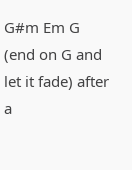G#m Em G (end on G and let it fade) after a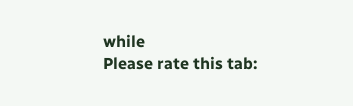while
Please rate this tab: